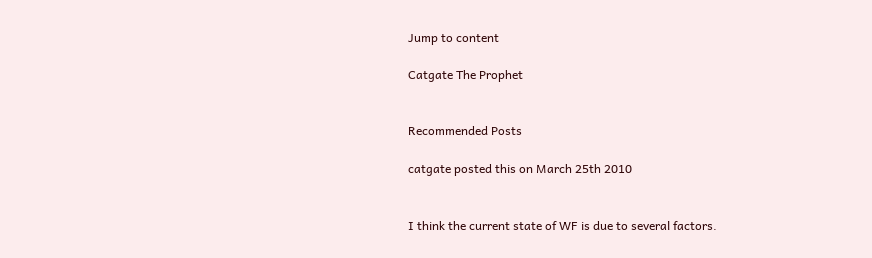Jump to content

Catgate The Prophet


Recommended Posts

catgate posted this on March 25th 2010


I think the current state of WF is due to several factors.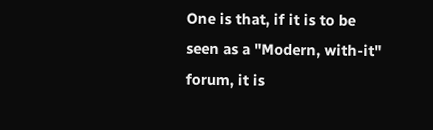One is that, if it is to be seen as a "Modern, with-it" forum, it is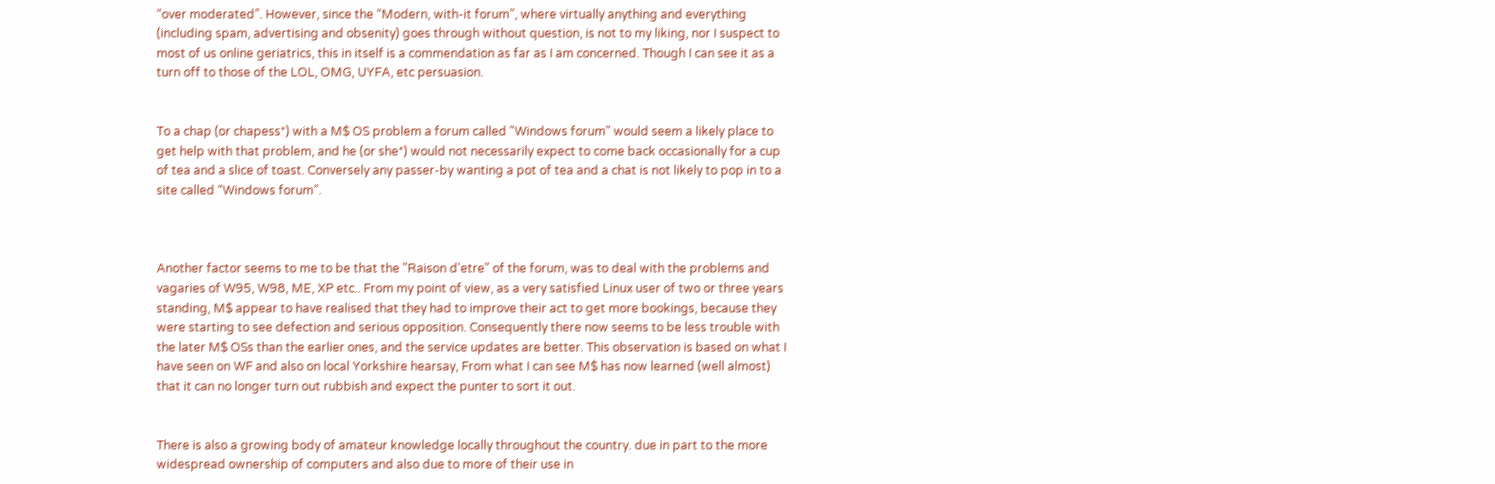“over moderated”. However, since the “Modern, with-it forum”, where virtually anything and everything (including spam, advertising and obsenity) goes through without question, is not to my liking, nor I suspect to most of us online geriatrics, this in itself is a commendation as far as I am concerned. Though I can see it as a turn off to those of the LOL, OMG, UYFA, etc persuasion.


To a chap (or chapess*) with a M$ OS problem a forum called "Windows forum" would seem a likely place to get help with that problem, and he (or she*) would not necessarily expect to come back occasionally for a cup of tea and a slice of toast. Conversely any passer-by wanting a pot of tea and a chat is not likely to pop in to a site called “Windows forum”.



Another factor seems to me to be that the "Raison d'etre" of the forum, was to deal with the problems and vagaries of W95, W98, ME, XP etc.. From my point of view, as a very satisfied Linux user of two or three years standing, M$ appear to have realised that they had to improve their act to get more bookings, because they were starting to see defection and serious opposition. Consequently there now seems to be less trouble with the later M$ OSs than the earlier ones, and the service updates are better. This observation is based on what I have seen on WF and also on local Yorkshire hearsay, From what I can see M$ has now learned (well almost) that it can no longer turn out rubbish and expect the punter to sort it out.


There is also a growing body of amateur knowledge locally throughout the country. due in part to the more widespread ownership of computers and also due to more of their use in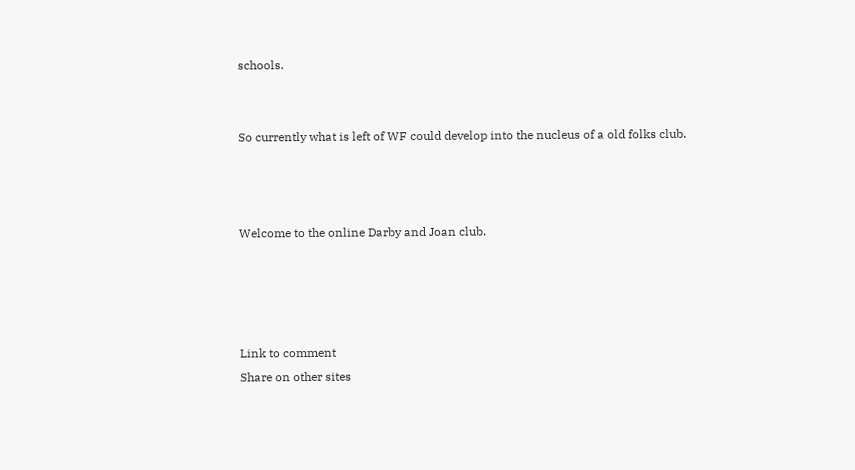schools.


So currently what is left of WF could develop into the nucleus of a old folks club.



Welcome to the online Darby and Joan club.




Link to comment
Share on other sites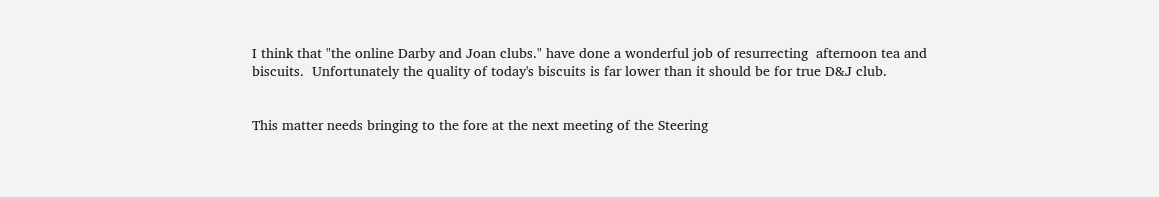I think that "the online Darby and Joan clubs." have done a wonderful job of resurrecting  afternoon tea and biscuits.  Unfortunately the quality of today's biscuits is far lower than it should be for true D&J club.


This matter needs bringing to the fore at the next meeting of the Steering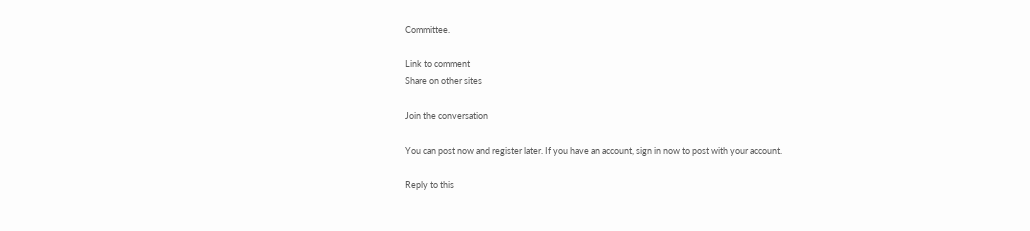Committee.

Link to comment
Share on other sites

Join the conversation

You can post now and register later. If you have an account, sign in now to post with your account.

Reply to this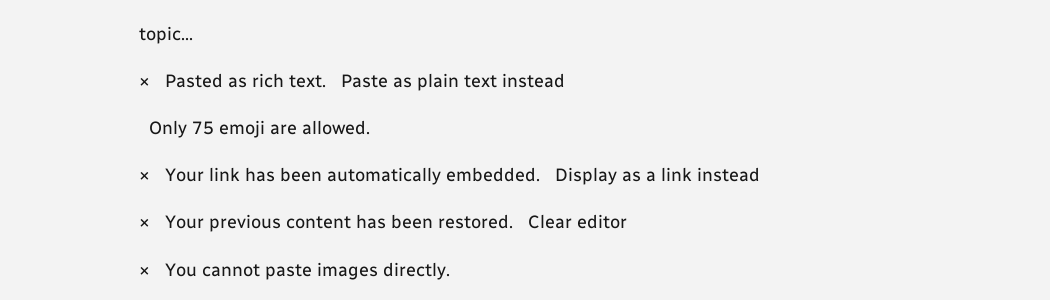topic...

×   Pasted as rich text.   Paste as plain text instead

  Only 75 emoji are allowed.

×   Your link has been automatically embedded.   Display as a link instead

×   Your previous content has been restored.   Clear editor

×   You cannot paste images directly.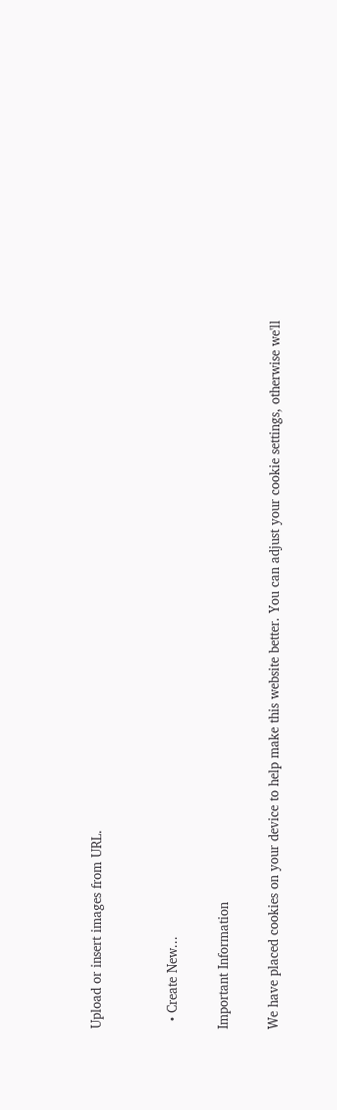Upload or insert images from URL.


  • Create New...

Important Information

We have placed cookies on your device to help make this website better. You can adjust your cookie settings, otherwise we'll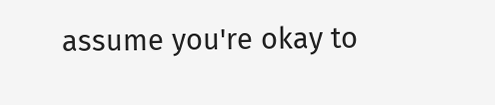assume you're okay to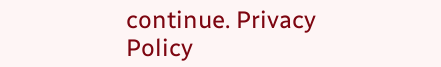continue. Privacy Policy